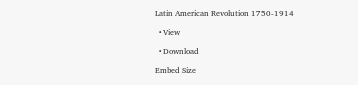Latin American Revolution 1750-1914

  • View

  • Download

Embed Size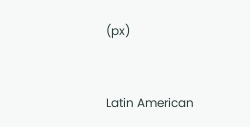(px)


Latin American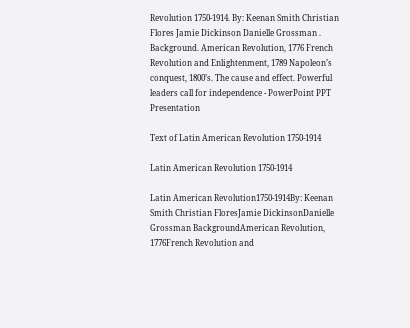Revolution 1750-1914. By: Keenan Smith Christian Flores Jamie Dickinson Danielle Grossman . Background. American Revolution, 1776 French Revolution and Enlightenment, 1789 Napoleon’s conquest, 1800’s. The cause and effect. Powerful leaders call for independence - PowerPoint PPT Presentation

Text of Latin American Revolution 1750-1914

Latin American Revolution 1750-1914

Latin American Revolution1750-1914By: Keenan Smith Christian FloresJamie DickinsonDanielle Grossman BackgroundAmerican Revolution, 1776French Revolution and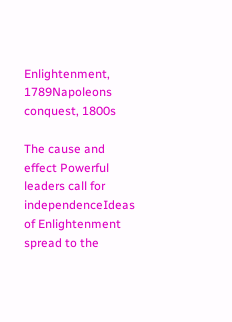Enlightenment, 1789Napoleons conquest, 1800s

The cause and effect Powerful leaders call for independenceIdeas of Enlightenment spread to the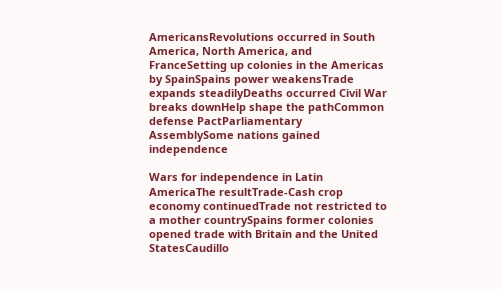AmericansRevolutions occurred in South America, North America, and FranceSetting up colonies in the Americas by SpainSpains power weakensTrade expands steadilyDeaths occurred Civil War breaks downHelp shape the pathCommon defense PactParliamentary AssemblySome nations gained independence

Wars for independence in Latin AmericaThe resultTrade-Cash crop economy continuedTrade not restricted to a mother countrySpains former colonies opened trade with Britain and the United StatesCaudillo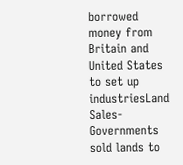borrowed money from Britain and United States to set up industriesLand Sales-Governments sold lands to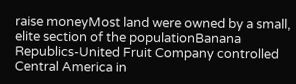raise moneyMost land were owned by a small, elite section of the populationBanana Republics-United Fruit Company controlled Central America in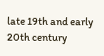late 19th and early 20th century